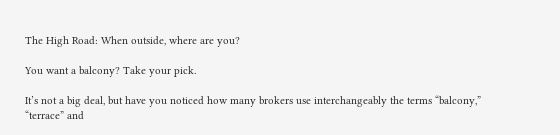The High Road: When outside, where are you?

You want a balcony? Take your pick.

It’s not a big deal, but have you noticed how many brokers use interchangeably the terms “balcony,” “terrace” and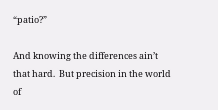“patio?”

And knowing the differences ain’t that hard.  But precision in the world of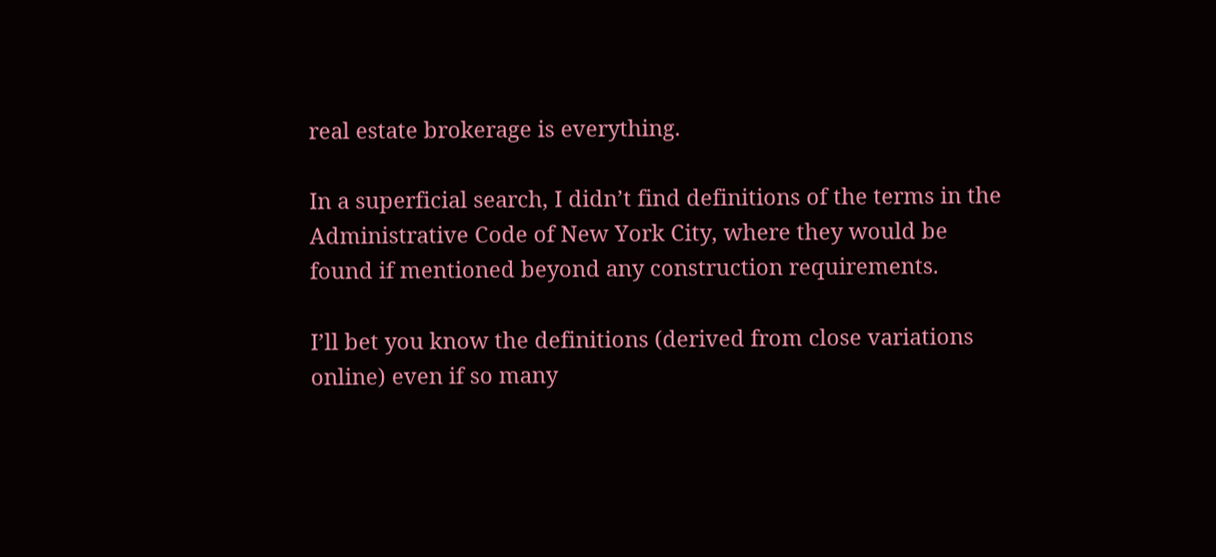real estate brokerage is everything.

In a superficial search, I didn’t find definitions of the terms in the Administrative Code of New York City, where they would be found if mentioned beyond any construction requirements.

I’ll bet you know the definitions (derived from close variations online) even if so many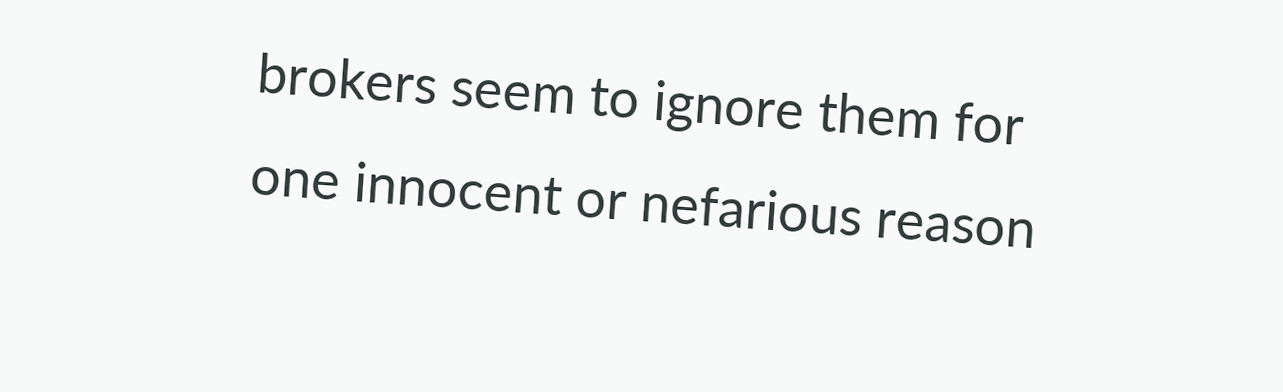brokers seem to ignore them for one innocent or nefarious reason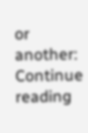or another: Continue reading